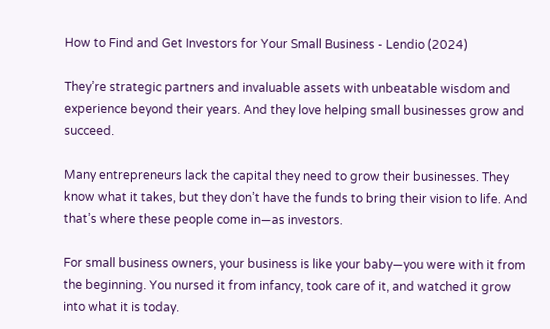How to Find and Get Investors for Your Small Business - Lendio (2024)

They’re strategic partners and invaluable assets with unbeatable wisdom and experience beyond their years. And they love helping small businesses grow and succeed.

Many entrepreneurs lack the capital they need to grow their businesses. They know what it takes, but they don’t have the funds to bring their vision to life. And that’s where these people come in—as investors.

For small business owners, your business is like your baby—you were with it from the beginning. You nursed it from infancy, took care of it, and watched it grow into what it is today.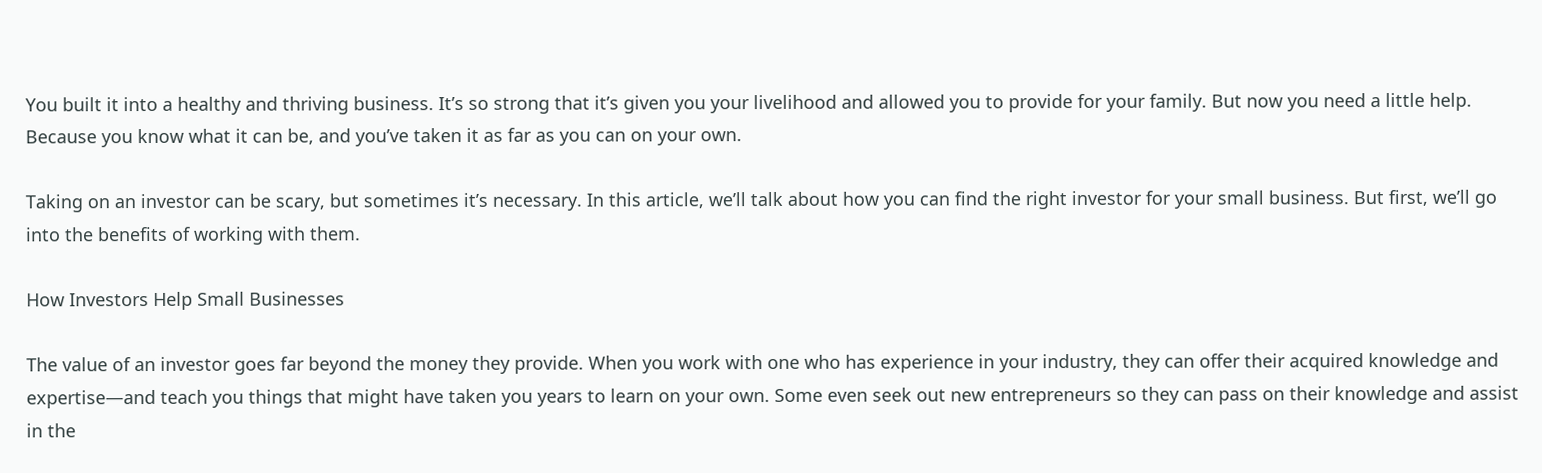You built it into a healthy and thriving business. It’s so strong that it’s given you your livelihood and allowed you to provide for your family. But now you need a little help. Because you know what it can be, and you’ve taken it as far as you can on your own.

Taking on an investor can be scary, but sometimes it’s necessary. In this article, we’ll talk about how you can find the right investor for your small business. But first, we’ll go into the benefits of working with them.

How Investors Help Small Businesses

The value of an investor goes far beyond the money they provide. When you work with one who has experience in your industry, they can offer their acquired knowledge and expertise—and teach you things that might have taken you years to learn on your own. Some even seek out new entrepreneurs so they can pass on their knowledge and assist in the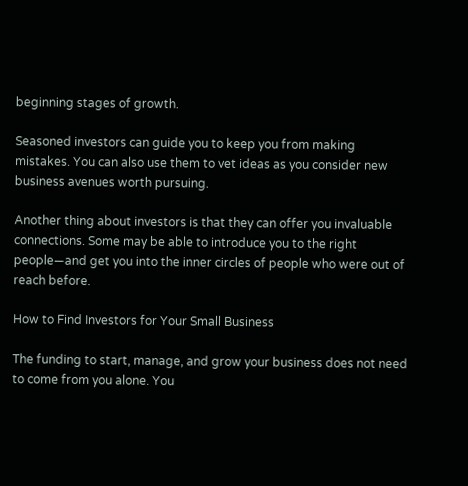beginning stages of growth.

Seasoned investors can guide you to keep you from making mistakes. You can also use them to vet ideas as you consider new business avenues worth pursuing.

Another thing about investors is that they can offer you invaluable connections. Some may be able to introduce you to the right people—and get you into the inner circles of people who were out of reach before.

How to Find Investors for Your Small Business

The funding to start, manage, and grow your business does not need to come from you alone. You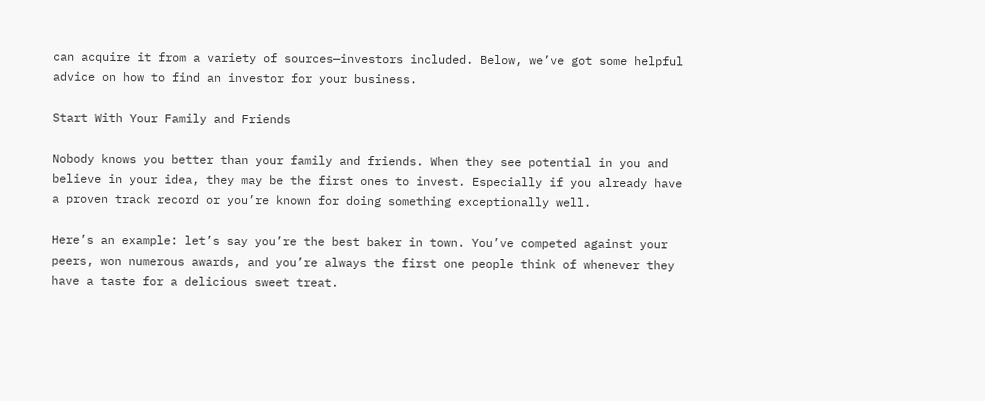can acquire it from a variety of sources—investors included. Below, we’ve got some helpful advice on how to find an investor for your business.

Start With Your Family and Friends

Nobody knows you better than your family and friends. When they see potential in you and believe in your idea, they may be the first ones to invest. Especially if you already have a proven track record or you’re known for doing something exceptionally well.

Here’s an example: let’s say you’re the best baker in town. You’ve competed against your peers, won numerous awards, and you’re always the first one people think of whenever they have a taste for a delicious sweet treat.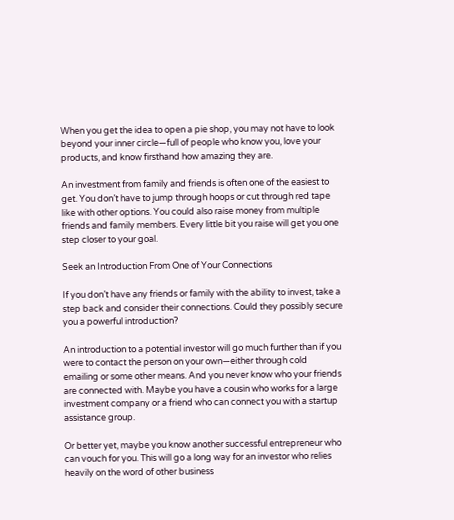When you get the idea to open a pie shop, you may not have to look beyond your inner circle—full of people who know you, love your products, and know firsthand how amazing they are.

An investment from family and friends is often one of the easiest to get. You don’t have to jump through hoops or cut through red tape like with other options. You could also raise money from multiple friends and family members. Every little bit you raise will get you one step closer to your goal.

Seek an Introduction From One of Your Connections

If you don’t have any friends or family with the ability to invest, take a step back and consider their connections. Could they possibly secure you a powerful introduction?

An introduction to a potential investor will go much further than if you were to contact the person on your own—either through cold emailing or some other means. And you never know who your friends are connected with. Maybe you have a cousin who works for a large investment company or a friend who can connect you with a startup assistance group.

Or better yet, maybe you know another successful entrepreneur who can vouch for you. This will go a long way for an investor who relies heavily on the word of other business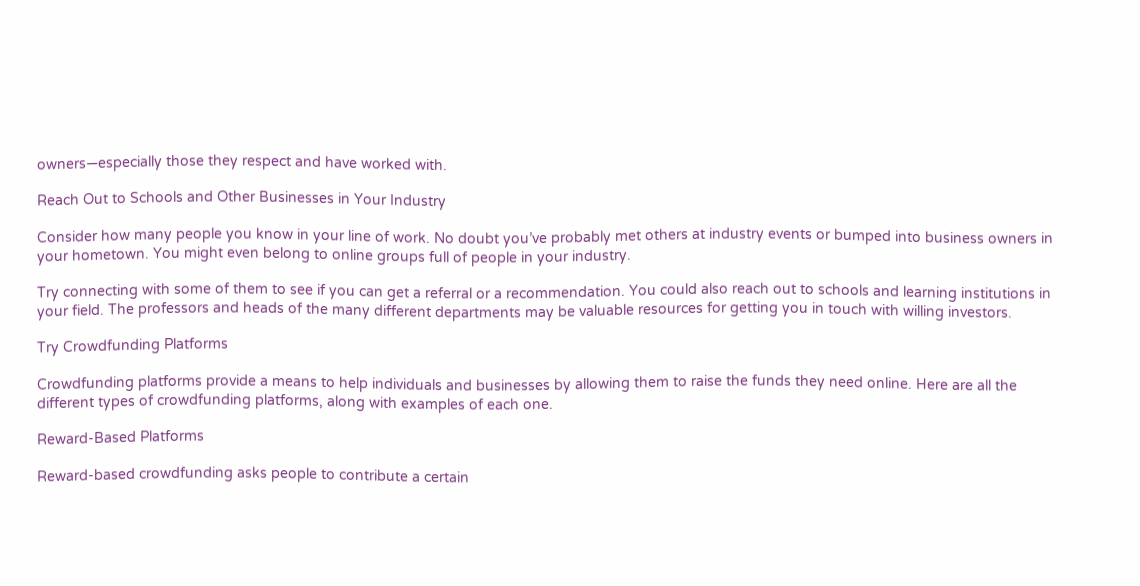owners—especially those they respect and have worked with.

Reach Out to Schools and Other Businesses in Your Industry

Consider how many people you know in your line of work. No doubt you’ve probably met others at industry events or bumped into business owners in your hometown. You might even belong to online groups full of people in your industry.

Try connecting with some of them to see if you can get a referral or a recommendation. You could also reach out to schools and learning institutions in your field. The professors and heads of the many different departments may be valuable resources for getting you in touch with willing investors.

Try Crowdfunding Platforms

Crowdfunding platforms provide a means to help individuals and businesses by allowing them to raise the funds they need online. Here are all the different types of crowdfunding platforms, along with examples of each one.

Reward-Based Platforms

Reward-based crowdfunding asks people to contribute a certain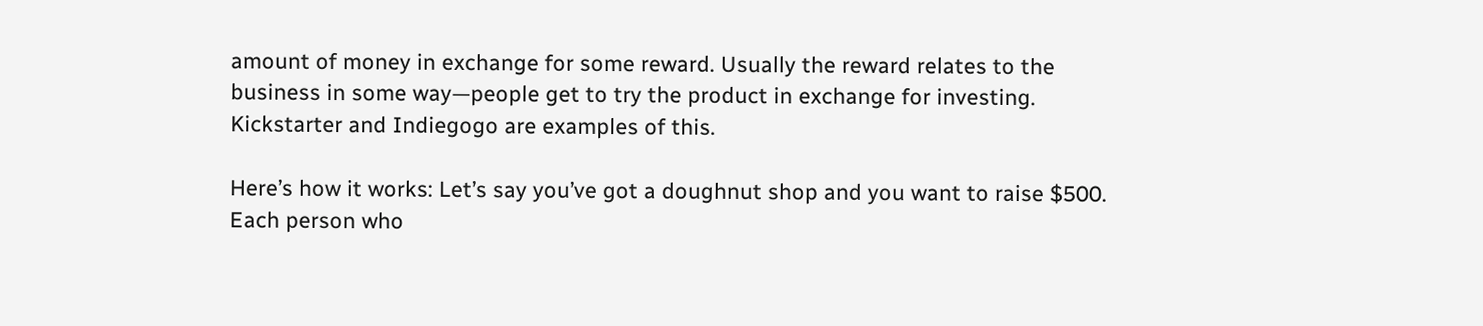amount of money in exchange for some reward. Usually the reward relates to the business in some way—people get to try the product in exchange for investing. Kickstarter and Indiegogo are examples of this.

Here’s how it works: Let’s say you’ve got a doughnut shop and you want to raise $500. Each person who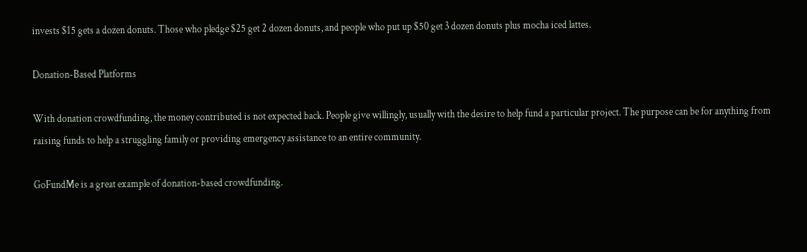invests $15 gets a dozen donuts. Those who pledge $25 get 2 dozen donuts, and people who put up $50 get 3 dozen donuts plus mocha iced lattes.

Donation-Based Platforms

With donation crowdfunding, the money contributed is not expected back. People give willingly, usually with the desire to help fund a particular project. The purpose can be for anything from raising funds to help a struggling family or providing emergency assistance to an entire community.

GoFundMe is a great example of donation-based crowdfunding.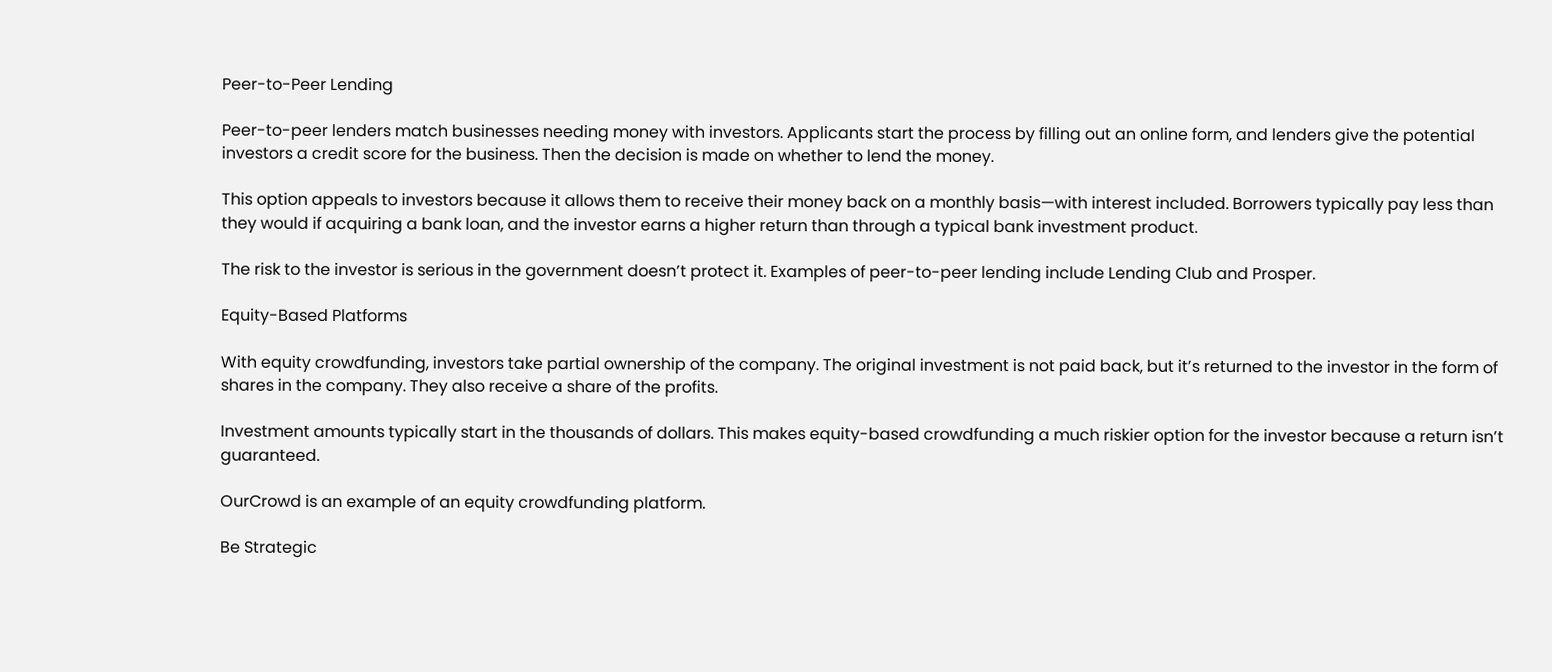Peer-to-Peer Lending

Peer-to-peer lenders match businesses needing money with investors. Applicants start the process by filling out an online form, and lenders give the potential investors a credit score for the business. Then the decision is made on whether to lend the money.

This option appeals to investors because it allows them to receive their money back on a monthly basis—with interest included. Borrowers typically pay less than they would if acquiring a bank loan, and the investor earns a higher return than through a typical bank investment product.

The risk to the investor is serious in the government doesn’t protect it. Examples of peer-to-peer lending include Lending Club and Prosper.

Equity-Based Platforms

With equity crowdfunding, investors take partial ownership of the company. The original investment is not paid back, but it’s returned to the investor in the form of shares in the company. They also receive a share of the profits.

Investment amounts typically start in the thousands of dollars. This makes equity-based crowdfunding a much riskier option for the investor because a return isn’t guaranteed.

OurCrowd is an example of an equity crowdfunding platform.

Be Strategic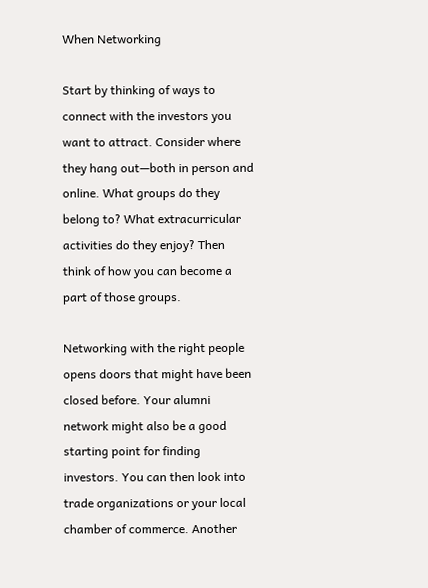When Networking

Start by thinking of ways to connect with the investors you want to attract. Consider where they hang out—both in person and online. What groups do they belong to? What extracurricular activities do they enjoy? Then think of how you can become a part of those groups.

Networking with the right people opens doors that might have been closed before. Your alumni network might also be a good starting point for finding investors. You can then look into trade organizations or your local chamber of commerce. Another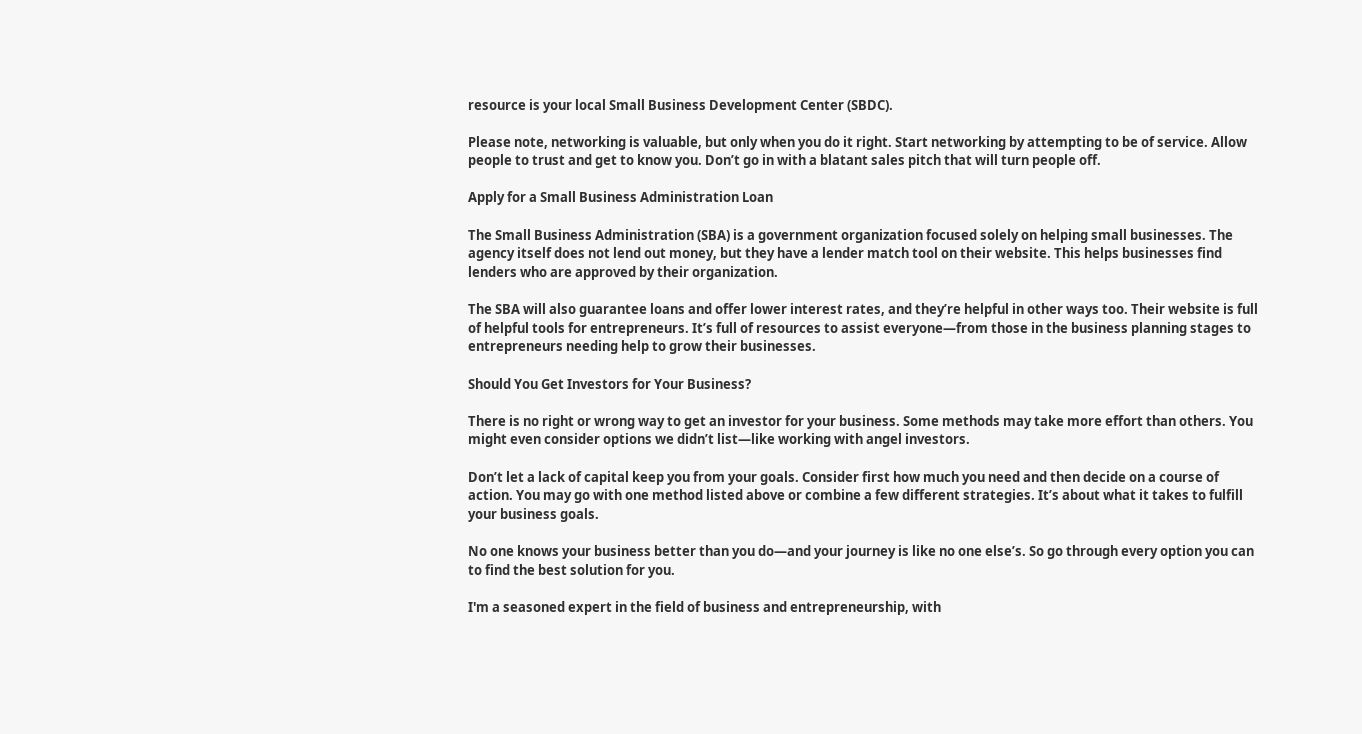resource is your local Small Business Development Center (SBDC).

Please note, networking is valuable, but only when you do it right. Start networking by attempting to be of service. Allow people to trust and get to know you. Don’t go in with a blatant sales pitch that will turn people off.

Apply for a Small Business Administration Loan

The Small Business Administration (SBA) is a government organization focused solely on helping small businesses. The agency itself does not lend out money, but they have a lender match tool on their website. This helps businesses find lenders who are approved by their organization.

The SBA will also guarantee loans and offer lower interest rates, and they’re helpful in other ways too. Their website is full of helpful tools for entrepreneurs. It’s full of resources to assist everyone—from those in the business planning stages to entrepreneurs needing help to grow their businesses.

Should You Get Investors for Your Business?

There is no right or wrong way to get an investor for your business. Some methods may take more effort than others. You might even consider options we didn’t list—like working with angel investors.

Don’t let a lack of capital keep you from your goals. Consider first how much you need and then decide on a course of action. You may go with one method listed above or combine a few different strategies. It’s about what it takes to fulfill your business goals.

No one knows your business better than you do—and your journey is like no one else’s. So go through every option you can to find the best solution for you.

I'm a seasoned expert in the field of business and entrepreneurship, with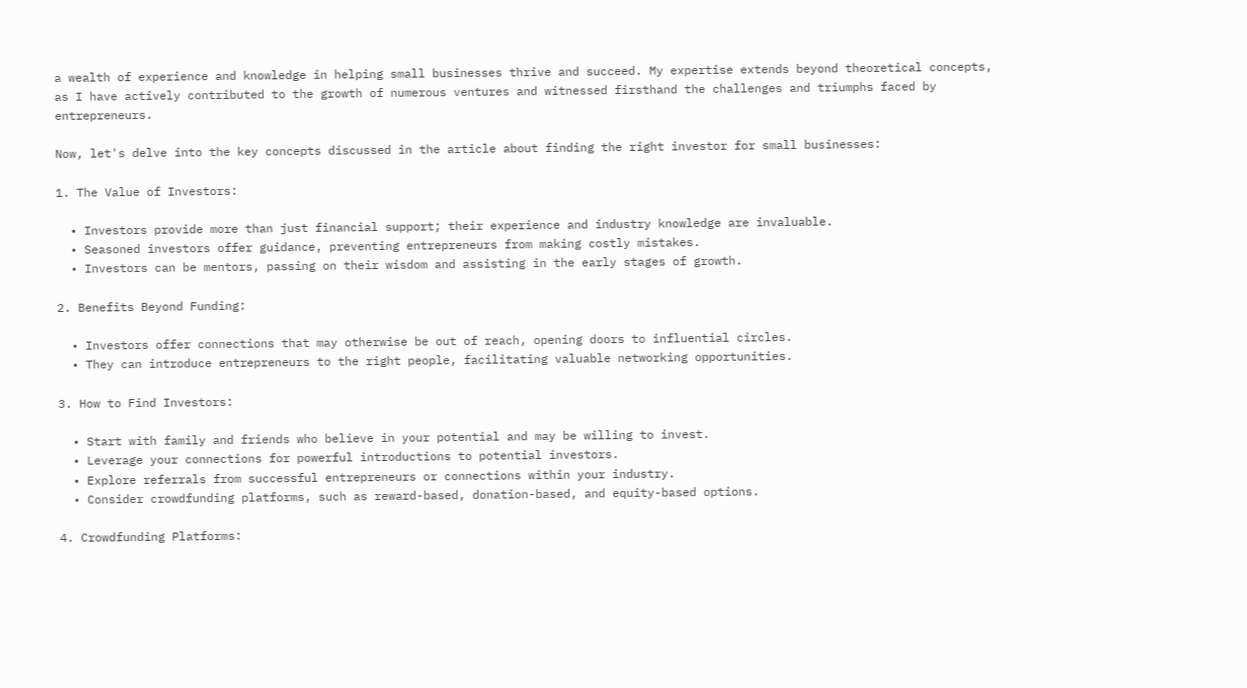a wealth of experience and knowledge in helping small businesses thrive and succeed. My expertise extends beyond theoretical concepts, as I have actively contributed to the growth of numerous ventures and witnessed firsthand the challenges and triumphs faced by entrepreneurs.

Now, let's delve into the key concepts discussed in the article about finding the right investor for small businesses:

1. The Value of Investors:

  • Investors provide more than just financial support; their experience and industry knowledge are invaluable.
  • Seasoned investors offer guidance, preventing entrepreneurs from making costly mistakes.
  • Investors can be mentors, passing on their wisdom and assisting in the early stages of growth.

2. Benefits Beyond Funding:

  • Investors offer connections that may otherwise be out of reach, opening doors to influential circles.
  • They can introduce entrepreneurs to the right people, facilitating valuable networking opportunities.

3. How to Find Investors:

  • Start with family and friends who believe in your potential and may be willing to invest.
  • Leverage your connections for powerful introductions to potential investors.
  • Explore referrals from successful entrepreneurs or connections within your industry.
  • Consider crowdfunding platforms, such as reward-based, donation-based, and equity-based options.

4. Crowdfunding Platforms: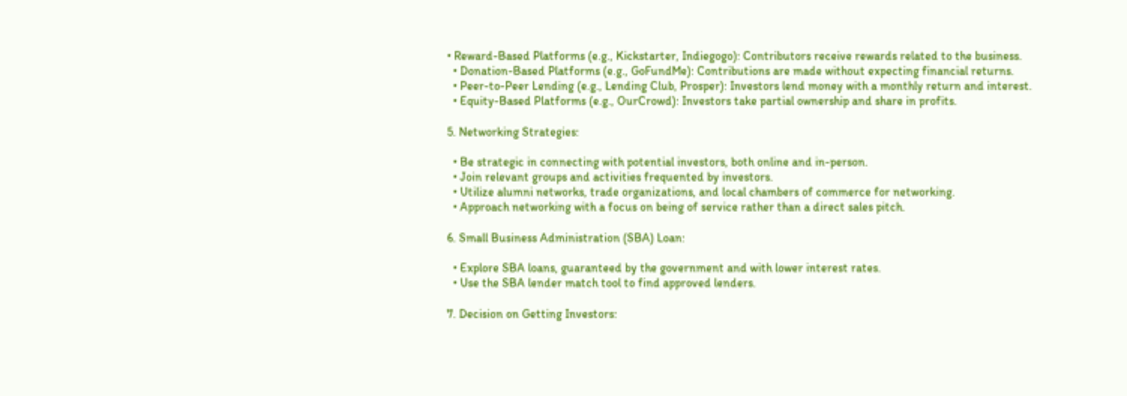• Reward-Based Platforms (e.g., Kickstarter, Indiegogo): Contributors receive rewards related to the business.
  • Donation-Based Platforms (e.g., GoFundMe): Contributions are made without expecting financial returns.
  • Peer-to-Peer Lending (e.g., Lending Club, Prosper): Investors lend money with a monthly return and interest.
  • Equity-Based Platforms (e.g., OurCrowd): Investors take partial ownership and share in profits.

5. Networking Strategies:

  • Be strategic in connecting with potential investors, both online and in-person.
  • Join relevant groups and activities frequented by investors.
  • Utilize alumni networks, trade organizations, and local chambers of commerce for networking.
  • Approach networking with a focus on being of service rather than a direct sales pitch.

6. Small Business Administration (SBA) Loan:

  • Explore SBA loans, guaranteed by the government and with lower interest rates.
  • Use the SBA lender match tool to find approved lenders.

7. Decision on Getting Investors: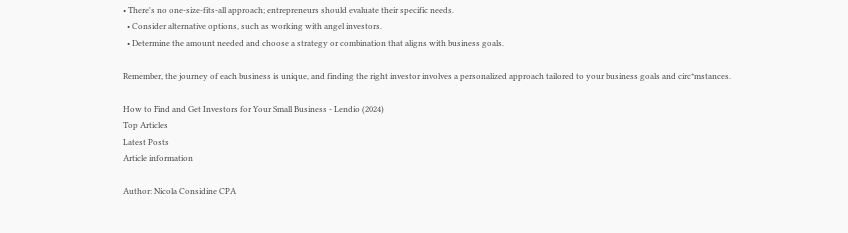• There's no one-size-fits-all approach; entrepreneurs should evaluate their specific needs.
  • Consider alternative options, such as working with angel investors.
  • Determine the amount needed and choose a strategy or combination that aligns with business goals.

Remember, the journey of each business is unique, and finding the right investor involves a personalized approach tailored to your business goals and circ*mstances.

How to Find and Get Investors for Your Small Business - Lendio (2024)
Top Articles
Latest Posts
Article information

Author: Nicola Considine CPA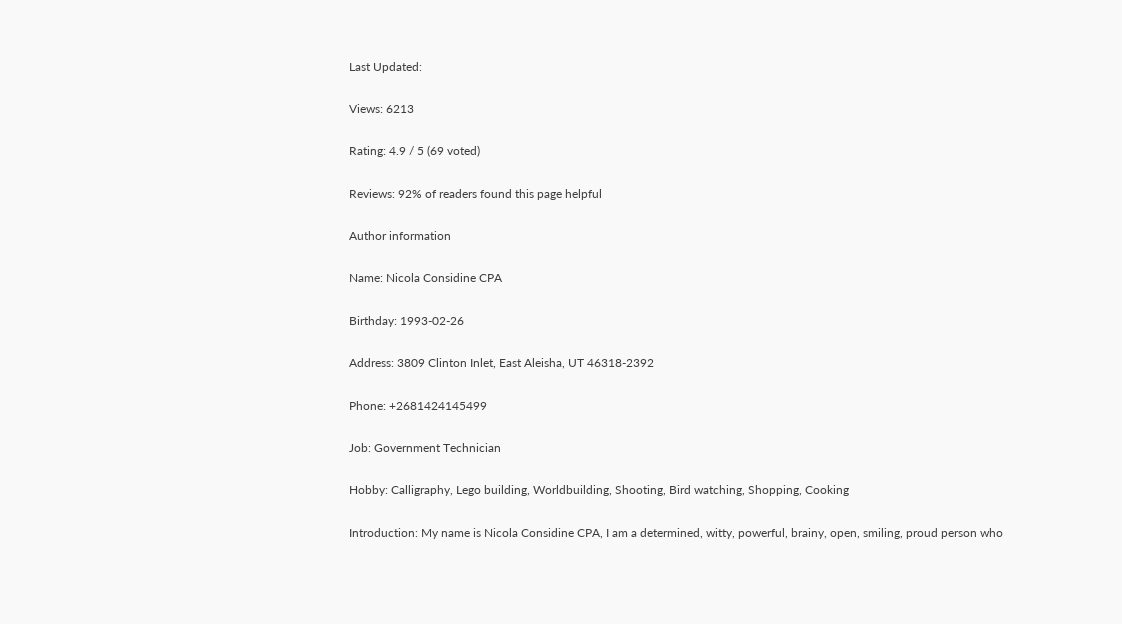Last Updated:

Views: 6213

Rating: 4.9 / 5 (69 voted)

Reviews: 92% of readers found this page helpful

Author information

Name: Nicola Considine CPA

Birthday: 1993-02-26

Address: 3809 Clinton Inlet, East Aleisha, UT 46318-2392

Phone: +2681424145499

Job: Government Technician

Hobby: Calligraphy, Lego building, Worldbuilding, Shooting, Bird watching, Shopping, Cooking

Introduction: My name is Nicola Considine CPA, I am a determined, witty, powerful, brainy, open, smiling, proud person who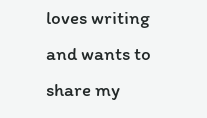loves writing and wants to share my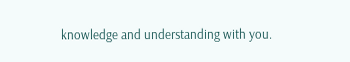knowledge and understanding with you.